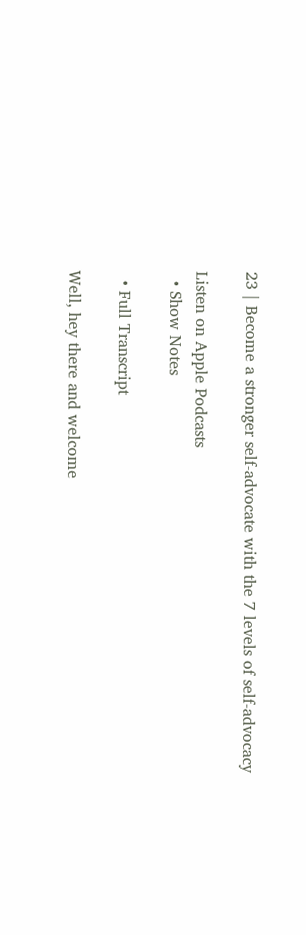23 | Become a stronger self-advocate with the 7 levels of self-advocacy

Listen on Apple Podcasts
  • Show Notes

  • Full Transcript

Well, hey there and welcome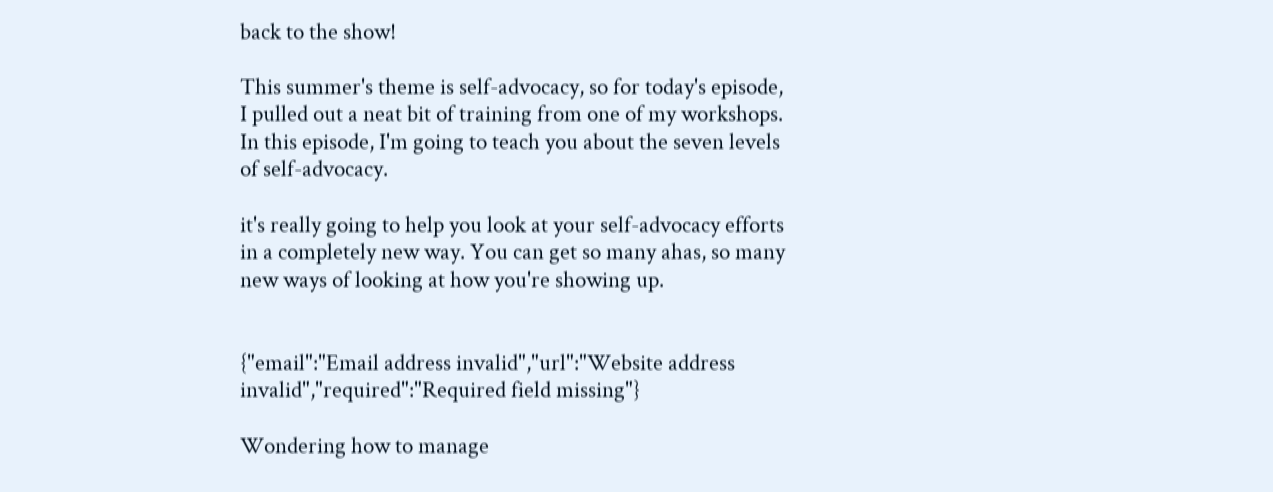back to the show!

This summer's theme is self-advocacy, so for today's episode, I pulled out a neat bit of training from one of my workshops. In this episode, I'm going to teach you about the seven levels of self-advocacy.

it's really going to help you look at your self-advocacy efforts in a completely new way. You can get so many ahas, so many new ways of looking at how you're showing up.


{"email":"Email address invalid","url":"Website address invalid","required":"Required field missing"}

Wondering how to manage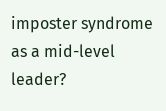imposter syndrome as a mid-level leader?